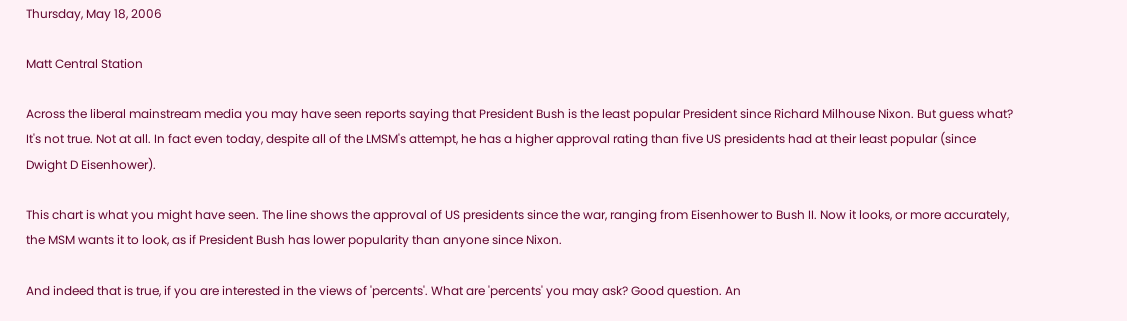Thursday, May 18, 2006

Matt Central Station

Across the liberal mainstream media you may have seen reports saying that President Bush is the least popular President since Richard Milhouse Nixon. But guess what? It's not true. Not at all. In fact even today, despite all of the LMSM's attempt, he has a higher approval rating than five US presidents had at their least popular (since Dwight D Eisenhower).

This chart is what you might have seen. The line shows the approval of US presidents since the war, ranging from Eisenhower to Bush II. Now it looks, or more accurately, the MSM wants it to look, as if President Bush has lower popularity than anyone since Nixon.

And indeed that is true, if you are interested in the views of 'percents'. What are 'percents' you may ask? Good question. An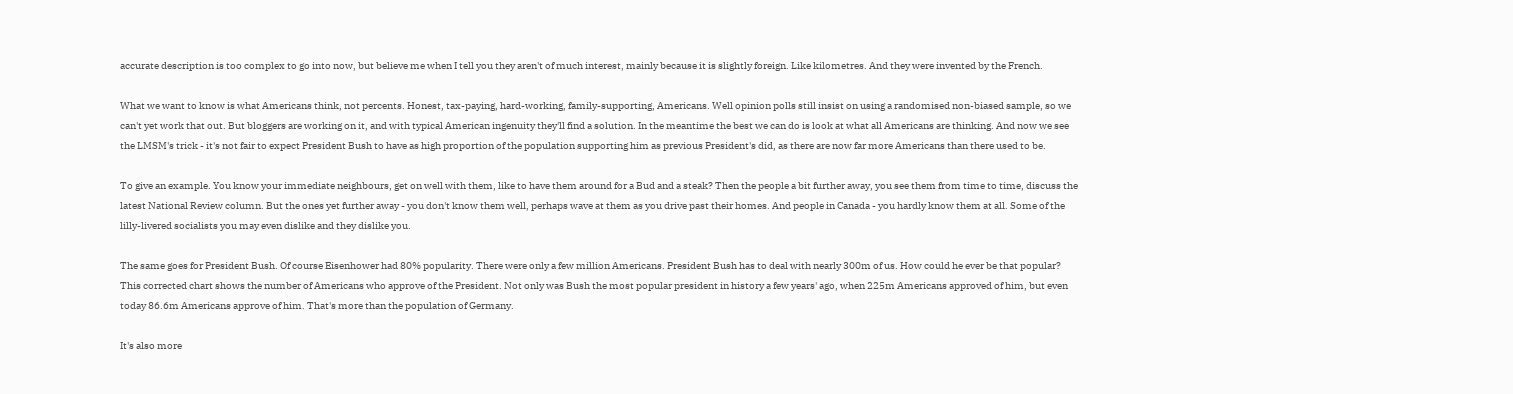accurate description is too complex to go into now, but believe me when I tell you they aren't of much interest, mainly because it is slightly foreign. Like kilometres. And they were invented by the French.

What we want to know is what Americans think, not percents. Honest, tax-paying, hard-working, family-supporting, Americans. Well opinion polls still insist on using a randomised non-biased sample, so we can't yet work that out. But bloggers are working on it, and with typical American ingenuity they'll find a solution. In the meantime the best we can do is look at what all Americans are thinking. And now we see the LMSM's trick - it's not fair to expect President Bush to have as high proportion of the population supporting him as previous President's did, as there are now far more Americans than there used to be.

To give an example. You know your immediate neighbours, get on well with them, like to have them around for a Bud and a steak? Then the people a bit further away, you see them from time to time, discuss the latest National Review column. But the ones yet further away - you don't know them well, perhaps wave at them as you drive past their homes. And people in Canada - you hardly know them at all. Some of the lilly-livered socialists you may even dislike and they dislike you.

The same goes for President Bush. Of course Eisenhower had 80% popularity. There were only a few million Americans. President Bush has to deal with nearly 300m of us. How could he ever be that popular? This corrected chart shows the number of Americans who approve of the President. Not only was Bush the most popular president in history a few years' ago, when 225m Americans approved of him, but even today 86.6m Americans approve of him. That's more than the population of Germany.

It's also more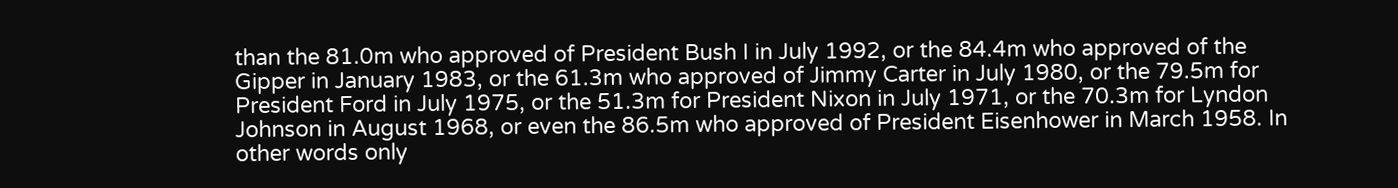than the 81.0m who approved of President Bush I in July 1992, or the 84.4m who approved of the Gipper in January 1983, or the 61.3m who approved of Jimmy Carter in July 1980, or the 79.5m for President Ford in July 1975, or the 51.3m for President Nixon in July 1971, or the 70.3m for Lyndon Johnson in August 1968, or even the 86.5m who approved of President Eisenhower in March 1958. In other words only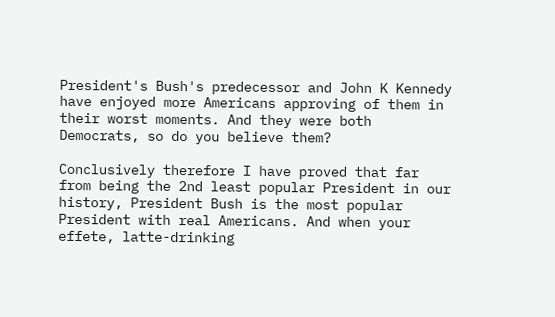President's Bush's predecessor and John K Kennedy have enjoyed more Americans approving of them in their worst moments. And they were both Democrats, so do you believe them?

Conclusively therefore I have proved that far from being the 2nd least popular President in our history, President Bush is the most popular President with real Americans. And when your effete, latte-drinking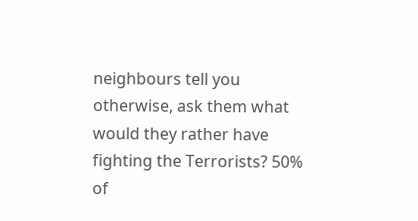neighbours tell you otherwise, ask them what would they rather have fighting the Terrorists? 50% of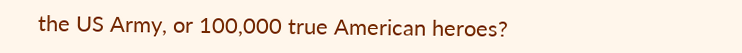the US Army, or 100,000 true American heroes?